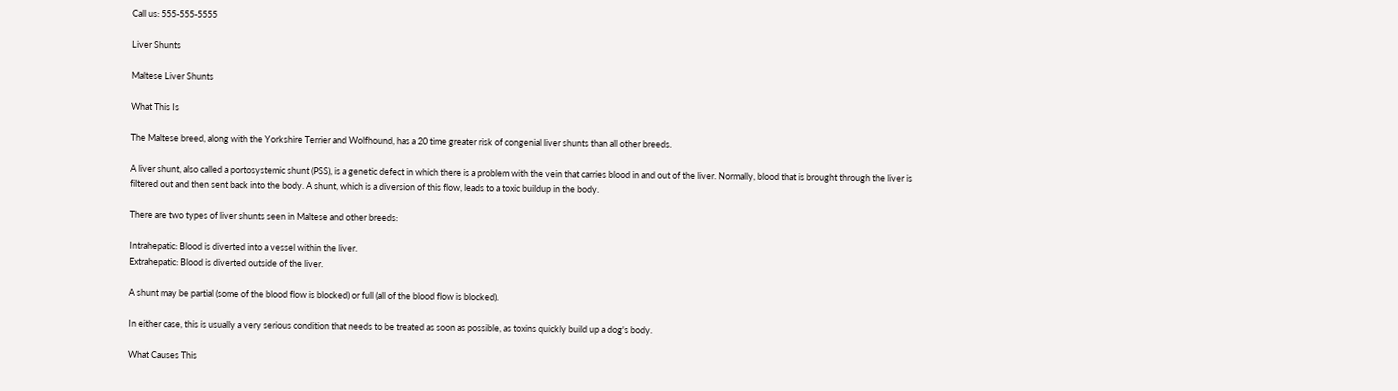Call us: 555-555-5555

Liver Shunts

Maltese Liver Shunts

What This Is

The Maltese breed, along with the Yorkshire Terrier and Wolfhound, has a 20 time greater risk of congenial liver shunts than all other breeds.

A liver shunt, also called a portosystemic shunt (PSS), is a genetic defect in which there is a problem with the vein that carries blood in and out of the liver. Normally, blood that is brought through the liver is filtered out and then sent back into the body. A shunt, which is a diversion of this flow, leads to a toxic buildup in the body.

There are two types of liver shunts seen in Maltese and other breeds:

Intrahepatic: Blood is diverted into a vessel within the liver.
Extrahepatic: Blood is diverted outside of the liver.

A shunt may be partial (some of the blood flow is blocked) or full (all of the blood flow is blocked).

In either case, this is usually a very serious condition that needs to be treated as soon as possible, as toxins quickly build up a dog's body.

What Causes This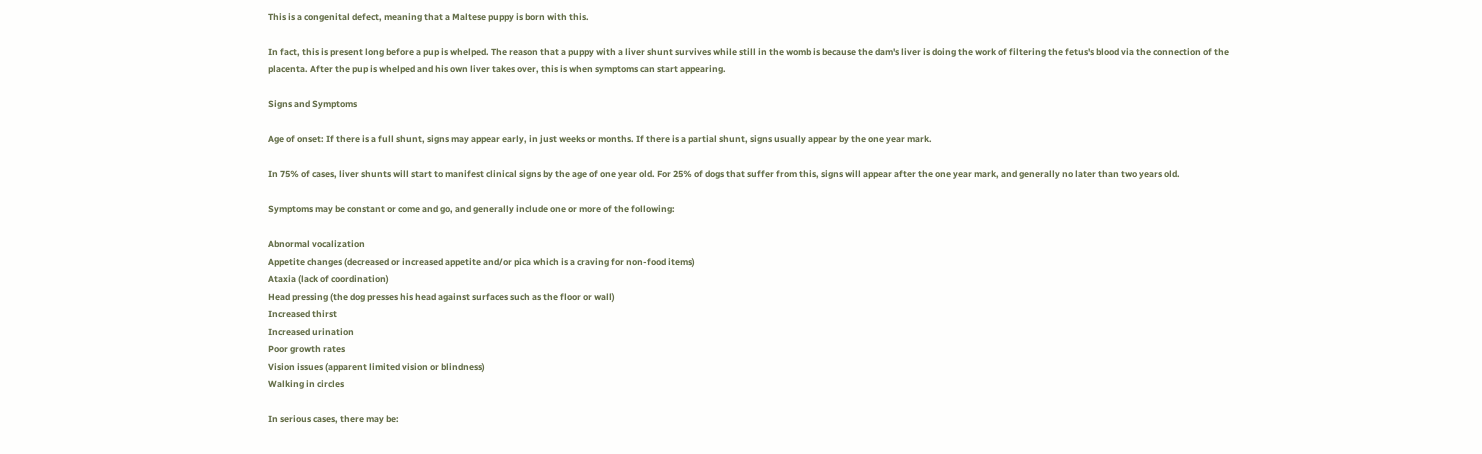This is a congenital defect, meaning that a Maltese puppy is born with this.

In fact, this is present long before a pup is whelped. The reason that a puppy with a liver shunt survives while still in the womb is because the dam's liver is doing the work of filtering the fetus's blood via the connection of the placenta. After the pup is whelped and his own liver takes over, this is when symptoms can start appearing.

Signs and Symptoms

Age of onset: If there is a full shunt, signs may appear early, in just weeks or months. If there is a partial shunt, signs usually appear by the one year mark.

In 75% of cases, liver shunts will start to manifest clinical signs by the age of one year old. For 25% of dogs that suffer from this, signs will appear after the one year mark, and generally no later than two years old.

Symptoms may be constant or come and go, and generally include one or more of the following:

Abnormal vocalization
Appetite changes (decreased or increased appetite and/or pica which is a craving for non-food items)
Ataxia (lack of coordination)
Head pressing (the dog presses his head against surfaces such as the floor or wall)
Increased thirst
Increased urination
Poor growth rates
Vision issues (apparent limited vision or blindness)
Walking in circles

In serious cases, there may be: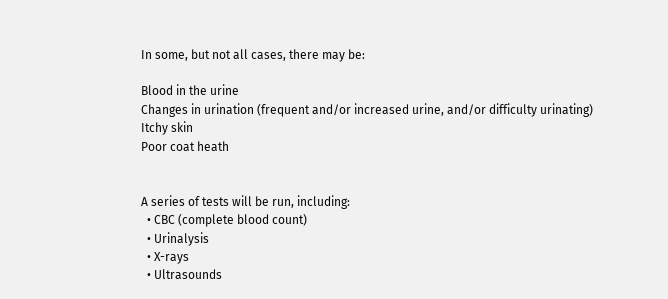In some, but not all cases, there may be:

Blood in the urine
Changes in urination (frequent and/or increased urine, and/or difficulty urinating)
Itchy skin
Poor coat heath


A series of tests will be run, including:
  • CBC (complete blood count)
  • Urinalysis
  • X-rays
  • Ultrasounds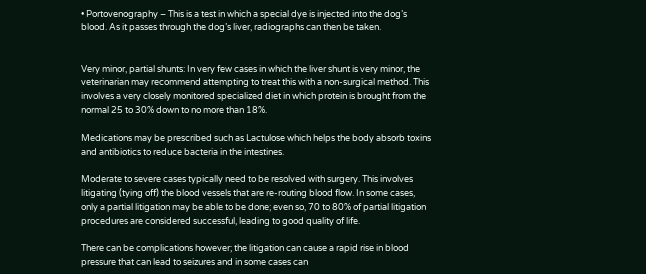• Portovenography – This is a test in which a special dye is injected into the dog’s blood. As it passes through the dog’s liver, radiographs can then be taken.


Very minor, partial shunts: In very few cases in which the liver shunt is very minor, the veterinarian may recommend attempting to treat this with a non-surgical method. This involves a very closely monitored specialized diet in which protein is brought from the normal 25 to 30% down to no more than 18%.

Medications may be prescribed such as Lactulose which helps the body absorb toxins and antibiotics to reduce bacteria in the intestines.

Moderate to severe cases typically need to be resolved with surgery. This involves litigating (tying off) the blood vessels that are re-routing blood flow. In some cases, only a partial litigation may be able to be done; even so, 70 to 80% of partial litigation procedures are considered successful, leading to good quality of life.

There can be complications however; the litigation can cause a rapid rise in blood pressure that can lead to seizures and in some cases can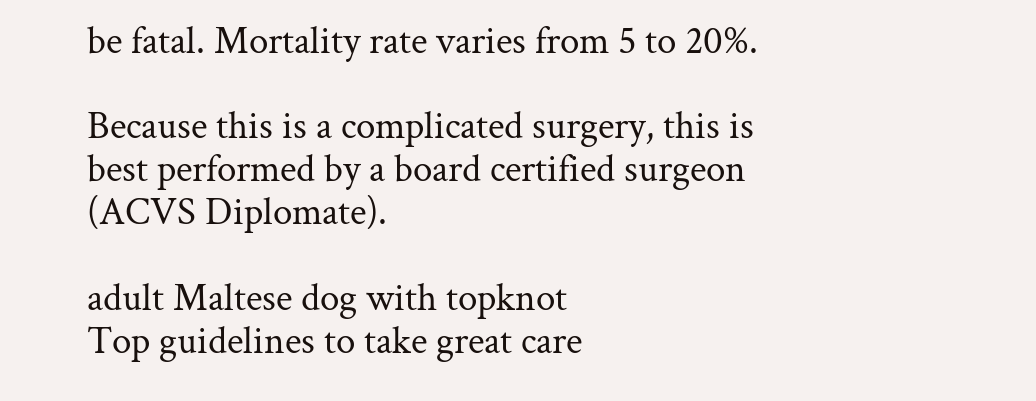be fatal. Mortality rate varies from 5 to 20%.

Because this is a complicated surgery, this is best performed by a board certified surgeon (ACVS Diplomate).

adult Maltese dog with topknot
Top guidelines to take great care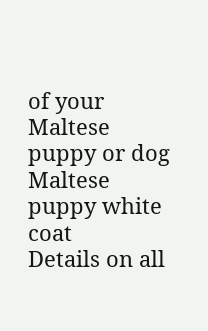of your Maltese puppy or dog
Maltese puppy white coat
Details on all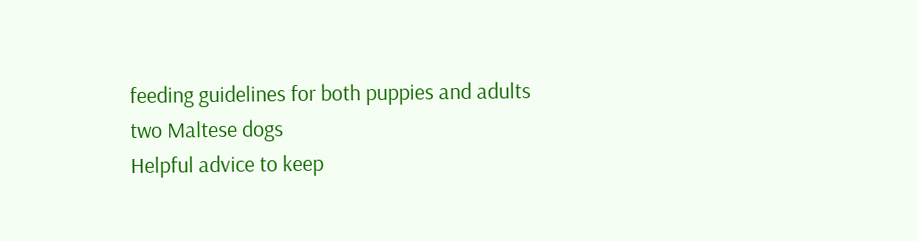feeding guidelines for both puppies and adults
two Maltese dogs
Helpful advice to keep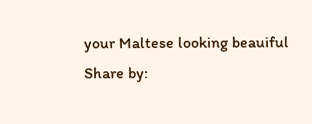your Maltese looking beauiful
Share by: